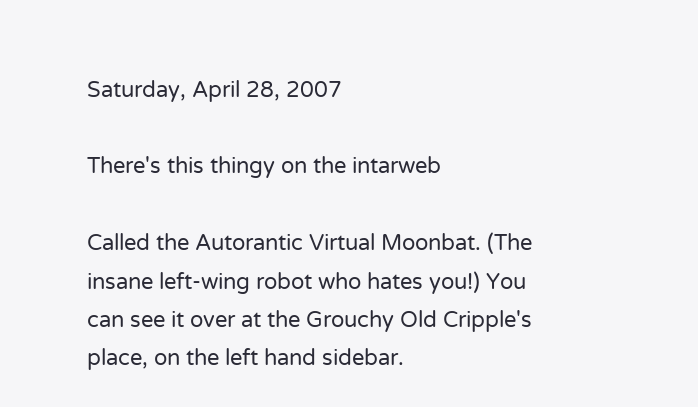Saturday, April 28, 2007

There's this thingy on the intarweb

Called the Autorantic Virtual Moonbat. (The insane left-wing robot who hates you!) You can see it over at the Grouchy Old Cripple's place, on the left hand sidebar.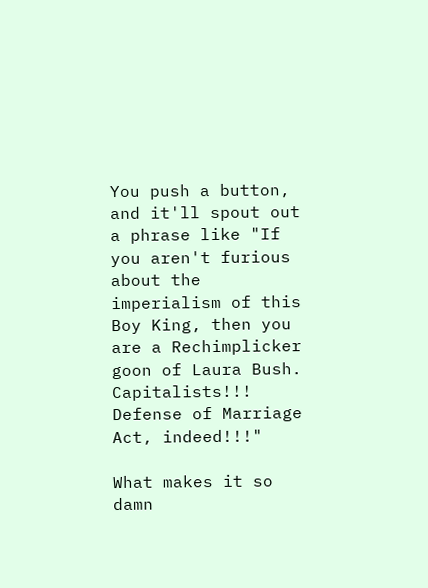You push a button, and it'll spout out a phrase like "If you aren't furious about the imperialism of this Boy King, then you are a Rechimplicker goon of Laura Bush. Capitalists!!! Defense of Marriage Act, indeed!!!"

What makes it so damn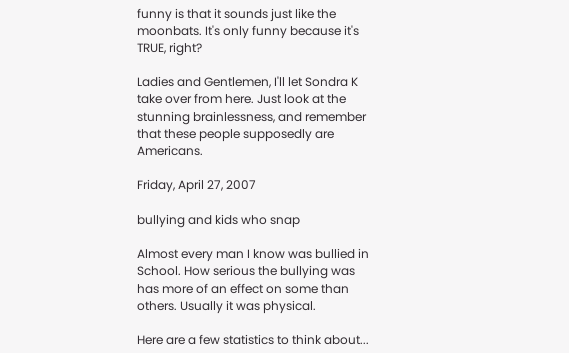funny is that it sounds just like the moonbats. It's only funny because it's TRUE, right?

Ladies and Gentlemen, I'll let Sondra K take over from here. Just look at the stunning brainlessness, and remember that these people supposedly are Americans.

Friday, April 27, 2007

bullying and kids who snap

Almost every man I know was bullied in School. How serious the bullying was has more of an effect on some than others. Usually it was physical.

Here are a few statistics to think about...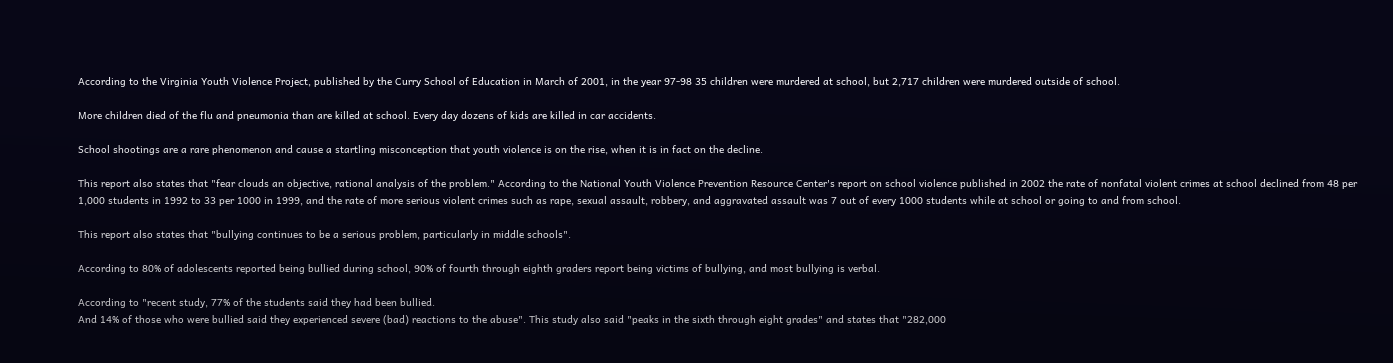According to the Virginia Youth Violence Project, published by the Curry School of Education in March of 2001, in the year 97-98 35 children were murdered at school, but 2,717 children were murdered outside of school.

More children died of the flu and pneumonia than are killed at school. Every day dozens of kids are killed in car accidents.

School shootings are a rare phenomenon and cause a startling misconception that youth violence is on the rise, when it is in fact on the decline.

This report also states that "fear clouds an objective, rational analysis of the problem." According to the National Youth Violence Prevention Resource Center's report on school violence published in 2002 the rate of nonfatal violent crimes at school declined from 48 per 1,000 students in 1992 to 33 per 1000 in 1999, and the rate of more serious violent crimes such as rape, sexual assault, robbery, and aggravated assault was 7 out of every 1000 students while at school or going to and from school.

This report also states that "bullying continues to be a serious problem, particularly in middle schools".

According to 80% of adolescents reported being bullied during school, 90% of fourth through eighth graders report being victims of bullying, and most bullying is verbal.

According to "recent study, 77% of the students said they had been bullied.
And 14% of those who were bullied said they experienced severe (bad) reactions to the abuse". This study also said "peaks in the sixth through eight grades" and states that "282,000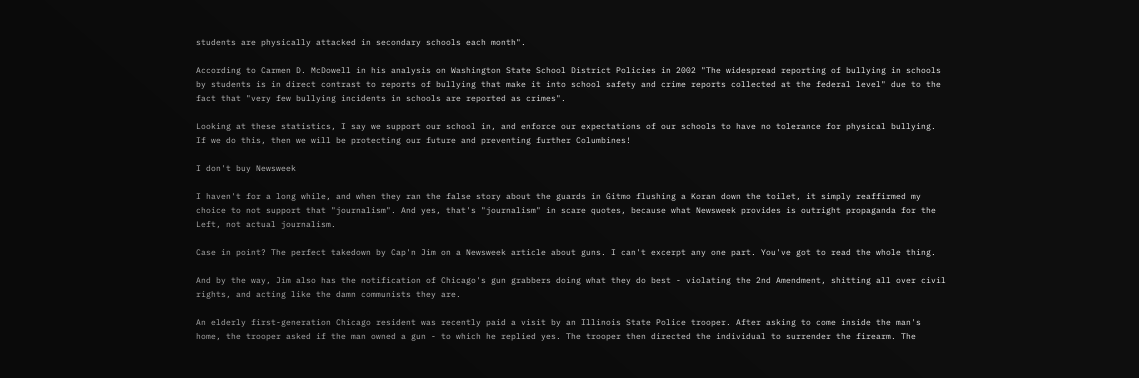students are physically attacked in secondary schools each month".

According to Carmen D. McDowell in his analysis on Washington State School District Policies in 2002 "The widespread reporting of bullying in schools by students is in direct contrast to reports of bullying that make it into school safety and crime reports collected at the federal level" due to the fact that "very few bullying incidents in schools are reported as crimes".

Looking at these statistics, I say we support our school in, and enforce our expectations of our schools to have no tolerance for physical bullying. If we do this, then we will be protecting our future and preventing further Columbines!

I don't buy Newsweek

I haven't for a long while, and when they ran the false story about the guards in Gitmo flushing a Koran down the toilet, it simply reaffirmed my choice to not support that "journalism". And yes, that's "journalism" in scare quotes, because what Newsweek provides is outright propaganda for the Left, not actual journalism.

Case in point? The perfect takedown by Cap'n Jim on a Newsweek article about guns. I can't excerpt any one part. You've got to read the whole thing.

And by the way, Jim also has the notification of Chicago's gun grabbers doing what they do best - violating the 2nd Amendment, shitting all over civil rights, and acting like the damn communists they are.

An elderly first-generation Chicago resident was recently paid a visit by an Illinois State Police trooper. After asking to come inside the man's home, the trooper asked if the man owned a gun - to which he replied yes. The trooper then directed the individual to surrender the firearm. The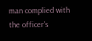man complied with the officer's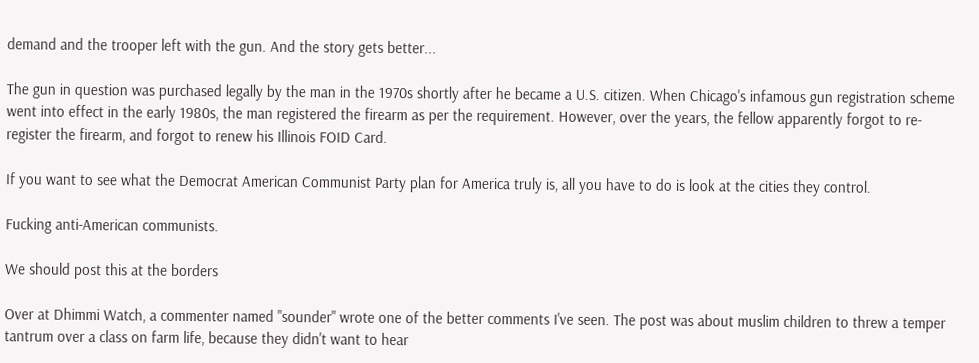demand and the trooper left with the gun. And the story gets better...

The gun in question was purchased legally by the man in the 1970s shortly after he became a U.S. citizen. When Chicago's infamous gun registration scheme went into effect in the early 1980s, the man registered the firearm as per the requirement. However, over the years, the fellow apparently forgot to re-register the firearm, and forgot to renew his Illinois FOID Card.

If you want to see what the Democrat American Communist Party plan for America truly is, all you have to do is look at the cities they control.

Fucking anti-American communists.

We should post this at the borders

Over at Dhimmi Watch, a commenter named "sounder" wrote one of the better comments I've seen. The post was about muslim children to threw a temper tantrum over a class on farm life, because they didn't want to hear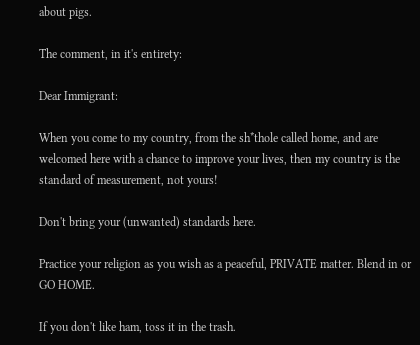about pigs.

The comment, in it's entirety:

Dear Immigrant:

When you come to my country, from the sh*thole called home, and are welcomed here with a chance to improve your lives, then my country is the standard of measurement, not yours!

Don't bring your (unwanted) standards here.

Practice your religion as you wish as a peaceful, PRIVATE matter. Blend in or GO HOME.

If you don't like ham, toss it in the trash.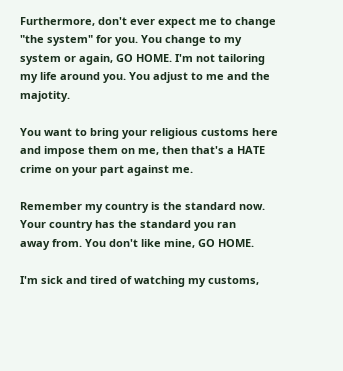Furthermore, don't ever expect me to change "the system" for you. You change to my system or again, GO HOME. I'm not tailoring my life around you. You adjust to me and the majotity.

You want to bring your religious customs here and impose them on me, then that's a HATE crime on your part against me.

Remember my country is the standard now. Your country has the standard you ran
away from. You don't like mine, GO HOME.

I'm sick and tired of watching my customs,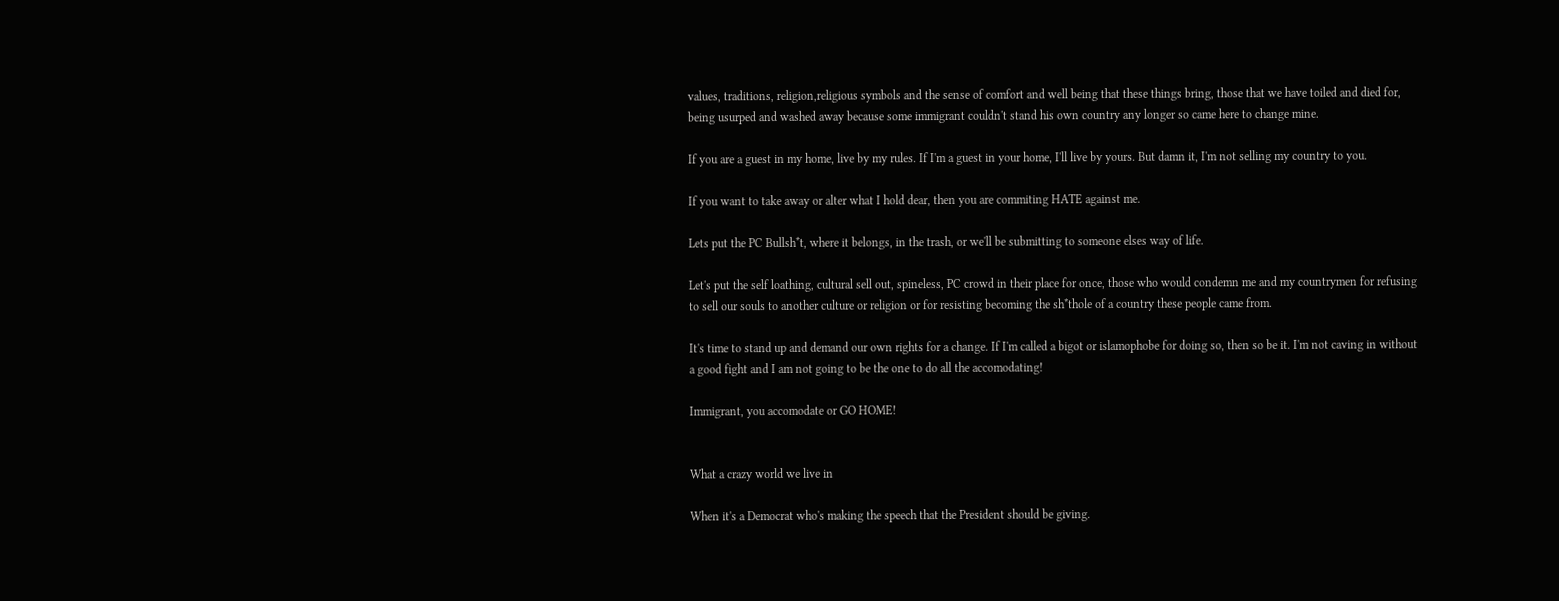values, traditions, religion,religious symbols and the sense of comfort and well being that these things bring, those that we have toiled and died for, being usurped and washed away because some immigrant couldn't stand his own country any longer so came here to change mine.

If you are a guest in my home, live by my rules. If I'm a guest in your home, I'll live by yours. But damn it, I'm not selling my country to you.

If you want to take away or alter what I hold dear, then you are commiting HATE against me.

Lets put the PC Bullsh*t, where it belongs, in the trash, or we'll be submitting to someone elses way of life.

Let's put the self loathing, cultural sell out, spineless, PC crowd in their place for once, those who would condemn me and my countrymen for refusing to sell our souls to another culture or religion or for resisting becoming the sh*thole of a country these people came from.

It's time to stand up and demand our own rights for a change. If I'm called a bigot or islamophobe for doing so, then so be it. I'm not caving in without a good fight and I am not going to be the one to do all the accomodating!

Immigrant, you accomodate or GO HOME!


What a crazy world we live in

When it's a Democrat who's making the speech that the President should be giving.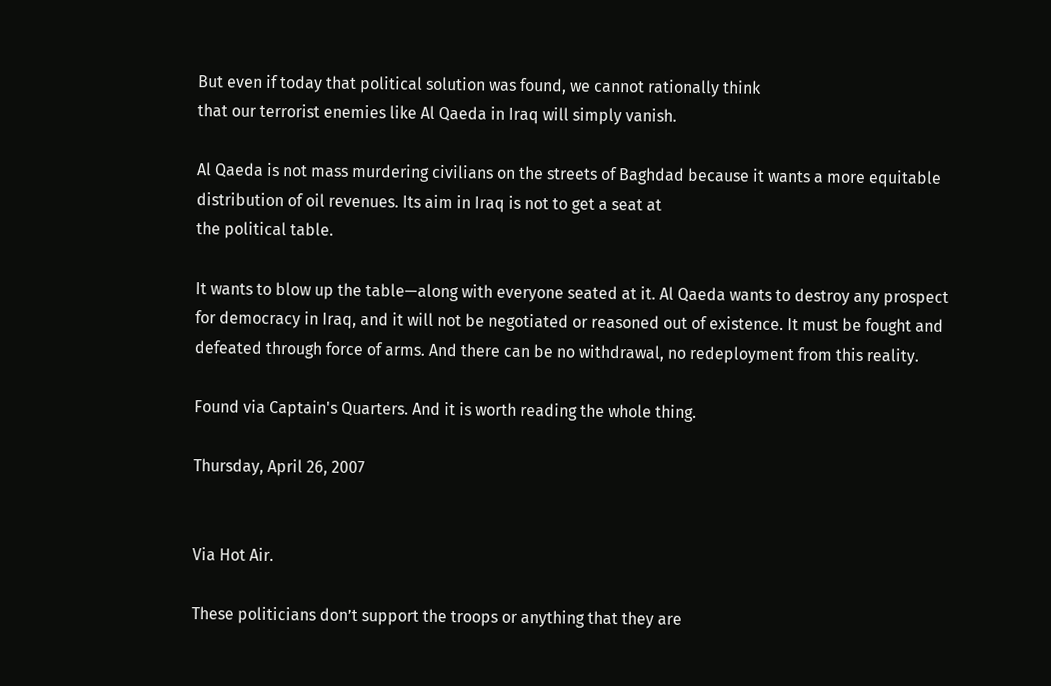But even if today that political solution was found, we cannot rationally think
that our terrorist enemies like Al Qaeda in Iraq will simply vanish.

Al Qaeda is not mass murdering civilians on the streets of Baghdad because it wants a more equitable distribution of oil revenues. Its aim in Iraq is not to get a seat at
the political table.

It wants to blow up the table—along with everyone seated at it. Al Qaeda wants to destroy any prospect for democracy in Iraq, and it will not be negotiated or reasoned out of existence. It must be fought and defeated through force of arms. And there can be no withdrawal, no redeployment from this reality.

Found via Captain's Quarters. And it is worth reading the whole thing.

Thursday, April 26, 2007


Via Hot Air.

These politicians don’t support the troops or anything that they are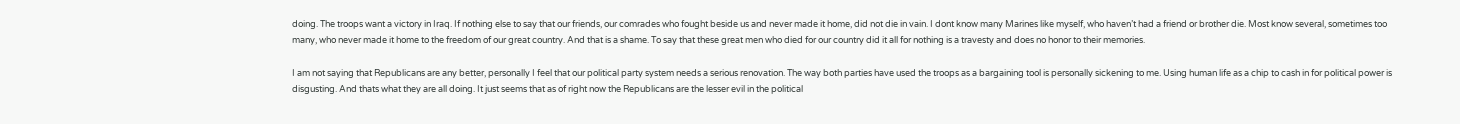doing. The troops want a victory in Iraq. If nothing else to say that our friends, our comrades who fought beside us and never made it home, did not die in vain. I dont know many Marines like myself, who haven’t had a friend or brother die. Most know several, sometimes too many, who never made it home to the freedom of our great country. And that is a shame. To say that these great men who died for our country did it all for nothing is a travesty and does no honor to their memories.

I am not saying that Republicans are any better, personally I feel that our political party system needs a serious renovation. The way both parties have used the troops as a bargaining tool is personally sickening to me. Using human life as a chip to cash in for political power is disgusting. And thats what they are all doing. It just seems that as of right now the Republicans are the lesser evil in the political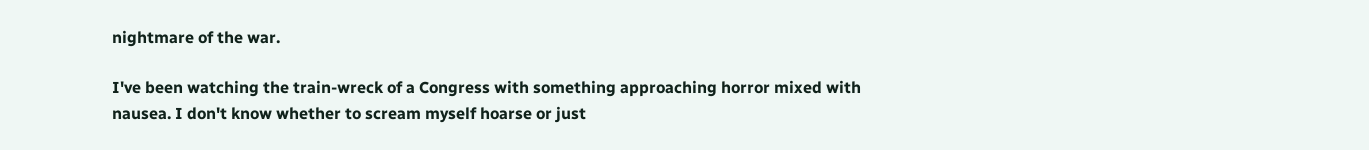nightmare of the war.

I've been watching the train-wreck of a Congress with something approaching horror mixed with nausea. I don't know whether to scream myself hoarse or just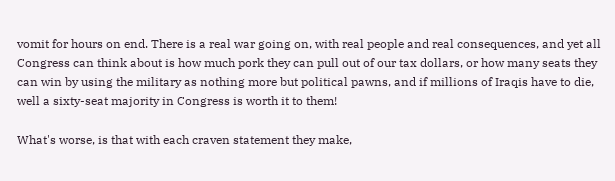vomit for hours on end. There is a real war going on, with real people and real consequences, and yet all Congress can think about is how much pork they can pull out of our tax dollars, or how many seats they can win by using the military as nothing more but political pawns, and if millions of Iraqis have to die, well a sixty-seat majority in Congress is worth it to them!

What's worse, is that with each craven statement they make,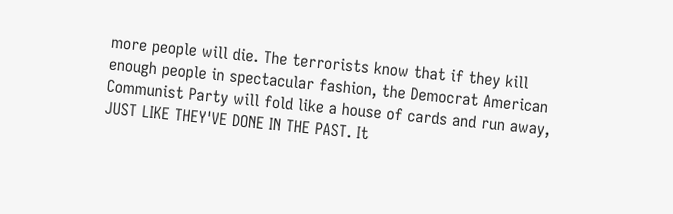more people will die. The terrorists know that if they kill enough people in spectacular fashion, the Democrat American Communist Party will fold like a house of cards and run away, JUST LIKE THEY'VE DONE IN THE PAST. It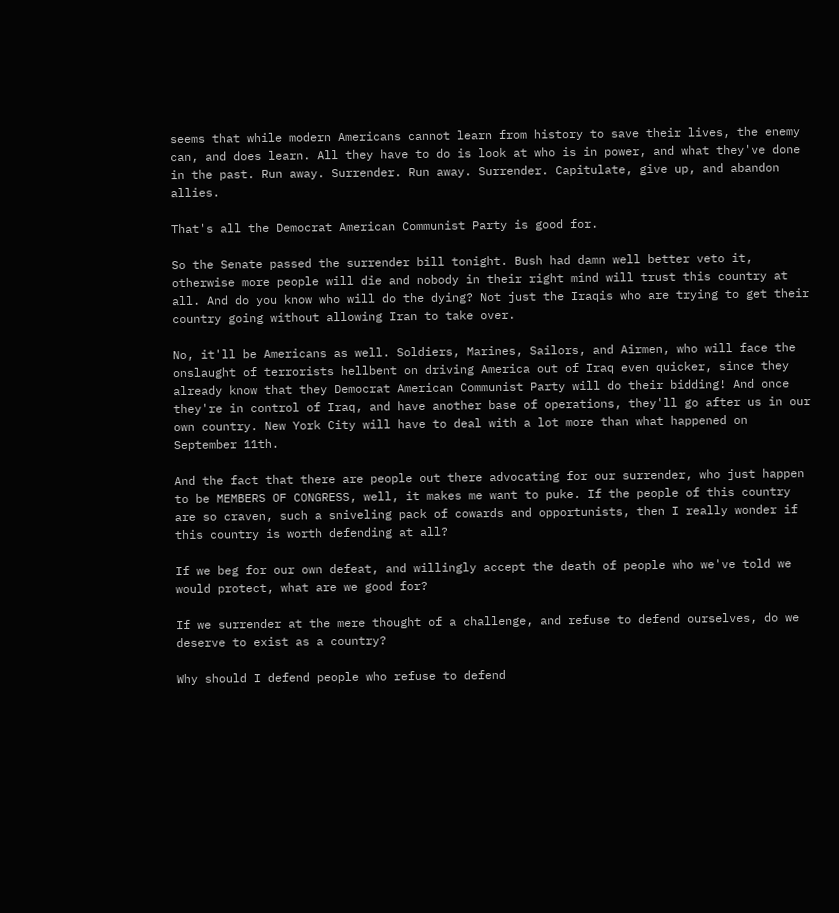seems that while modern Americans cannot learn from history to save their lives, the enemy can, and does learn. All they have to do is look at who is in power, and what they've done in the past. Run away. Surrender. Run away. Surrender. Capitulate, give up, and abandon allies.

That's all the Democrat American Communist Party is good for.

So the Senate passed the surrender bill tonight. Bush had damn well better veto it, otherwise more people will die and nobody in their right mind will trust this country at all. And do you know who will do the dying? Not just the Iraqis who are trying to get their country going without allowing Iran to take over.

No, it'll be Americans as well. Soldiers, Marines, Sailors, and Airmen, who will face the onslaught of terrorists hellbent on driving America out of Iraq even quicker, since they already know that they Democrat American Communist Party will do their bidding! And once they're in control of Iraq, and have another base of operations, they'll go after us in our own country. New York City will have to deal with a lot more than what happened on September 11th.

And the fact that there are people out there advocating for our surrender, who just happen to be MEMBERS OF CONGRESS, well, it makes me want to puke. If the people of this country are so craven, such a sniveling pack of cowards and opportunists, then I really wonder if this country is worth defending at all?

If we beg for our own defeat, and willingly accept the death of people who we've told we would protect, what are we good for?

If we surrender at the mere thought of a challenge, and refuse to defend ourselves, do we deserve to exist as a country?

Why should I defend people who refuse to defend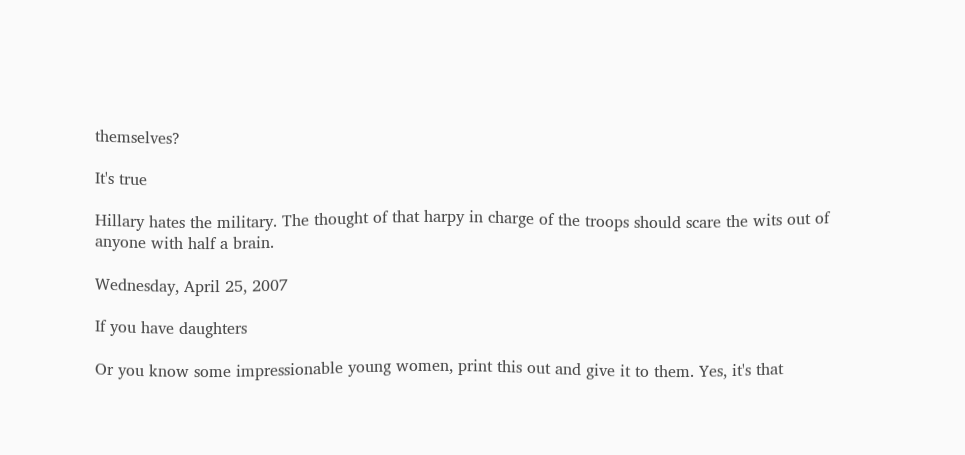themselves?

It's true

Hillary hates the military. The thought of that harpy in charge of the troops should scare the wits out of anyone with half a brain.

Wednesday, April 25, 2007

If you have daughters

Or you know some impressionable young women, print this out and give it to them. Yes, it's that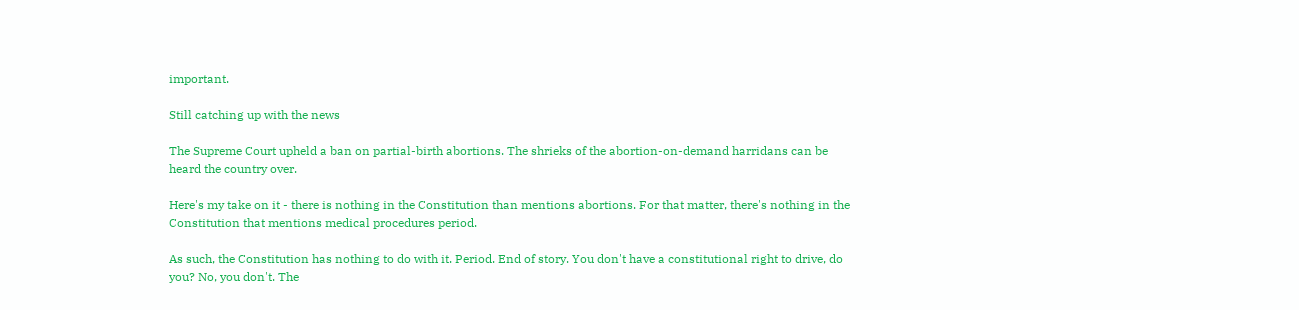important.

Still catching up with the news

The Supreme Court upheld a ban on partial-birth abortions. The shrieks of the abortion-on-demand harridans can be heard the country over.

Here's my take on it - there is nothing in the Constitution than mentions abortions. For that matter, there's nothing in the Constitution that mentions medical procedures period.

As such, the Constitution has nothing to do with it. Period. End of story. You don't have a constitutional right to drive, do you? No, you don't. The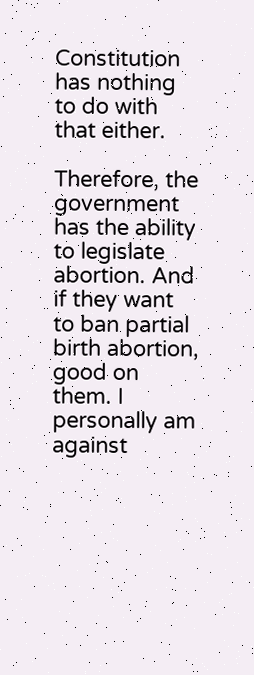Constitution has nothing to do with that either.

Therefore, the government has the ability to legislate abortion. And if they want to ban partial birth abortion, good on them. I personally am against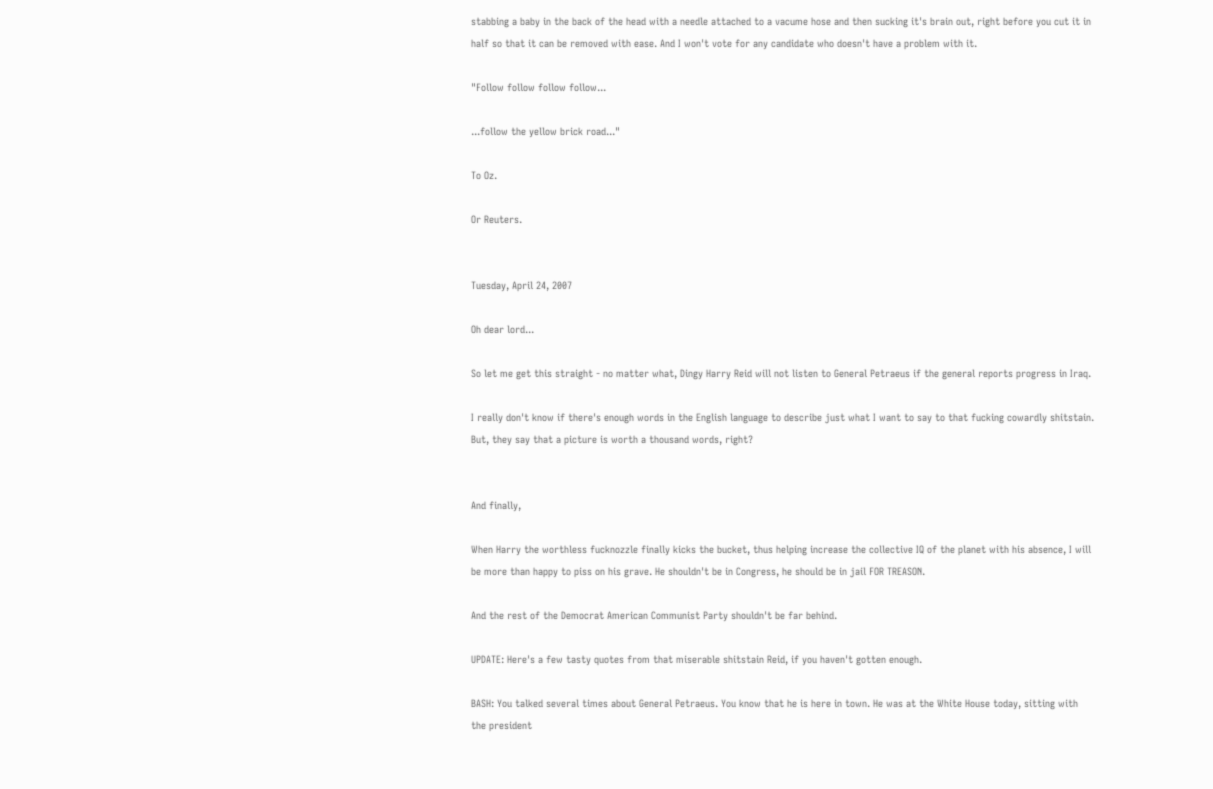stabbing a baby in the back of the head with a needle attached to a vacume hose and then sucking it's brain out, right before you cut it in half so that it can be removed with ease. And I won't vote for any candidate who doesn't have a problem with it.

"Follow follow follow follow...

...follow the yellow brick road..."

To Oz.

Or Reuters.


Tuesday, April 24, 2007

Oh dear lord...

So let me get this straight - no matter what, Dingy Harry Reid will not listen to General Petraeus if the general reports progress in Iraq.

I really don't know if there's enough words in the English language to describe just what I want to say to that fucking cowardly shitstain. But, they say that a picture is worth a thousand words, right?


And finally,

When Harry the worthless fucknozzle finally kicks the bucket, thus helping increase the collective IQ of the planet with his absence, I will be more than happy to piss on his grave. He shouldn't be in Congress, he should be in jail FOR TREASON.

And the rest of the Democrat American Communist Party shouldn't be far behind.

UPDATE: Here's a few tasty quotes from that miserable shitstain Reid, if you haven't gotten enough.

BASH: You talked several times about General Petraeus. You know that he is here in town. He was at the White House today, sitting with the president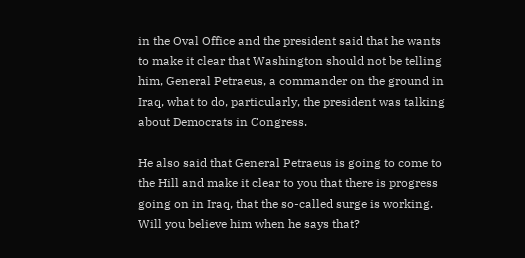in the Oval Office and the president said that he wants to make it clear that Washington should not be telling him, General Petraeus, a commander on the ground in Iraq, what to do, particularly, the president was talking about Democrats in Congress.

He also said that General Petraeus is going to come to the Hill and make it clear to you that there is progress going on in Iraq, that the so-called surge is working. Will you believe him when he says that?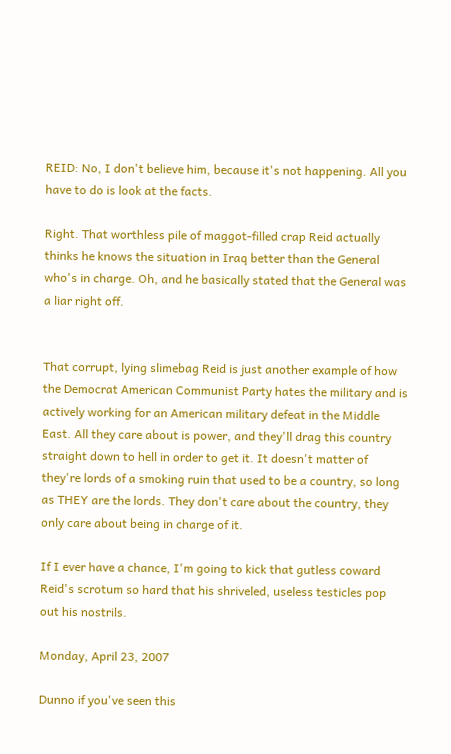REID: No, I don't believe him, because it's not happening. All you have to do is look at the facts.

Right. That worthless pile of maggot-filled crap Reid actually thinks he knows the situation in Iraq better than the General who's in charge. Oh, and he basically stated that the General was a liar right off.


That corrupt, lying slimebag Reid is just another example of how the Democrat American Communist Party hates the military and is actively working for an American military defeat in the Middle East. All they care about is power, and they'll drag this country straight down to hell in order to get it. It doesn't matter of they're lords of a smoking ruin that used to be a country, so long as THEY are the lords. They don't care about the country, they only care about being in charge of it.

If I ever have a chance, I'm going to kick that gutless coward Reid's scrotum so hard that his shriveled, useless testicles pop out his nostrils.

Monday, April 23, 2007

Dunno if you've seen this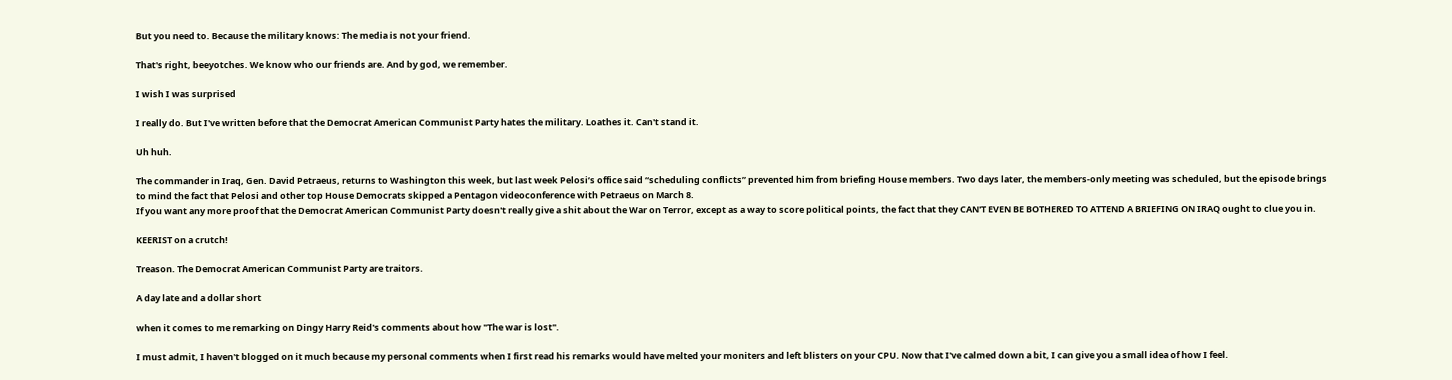But you need to. Because the military knows: The media is not your friend.

That's right, beeyotches. We know who our friends are. And by god, we remember.

I wish I was surprised

I really do. But I've written before that the Democrat American Communist Party hates the military. Loathes it. Can't stand it.

Uh huh.

The commander in Iraq, Gen. David Petraeus, returns to Washington this week, but last week Pelosi’s office said “scheduling conflicts” prevented him from briefing House members. Two days later, the members-only meeting was scheduled, but the episode brings to mind the fact that Pelosi and other top House Democrats skipped a Pentagon videoconference with Petraeus on March 8.
If you want any more proof that the Democrat American Communist Party doesn't really give a shit about the War on Terror, except as a way to score political points, the fact that they CAN'T EVEN BE BOTHERED TO ATTEND A BRIEFING ON IRAQ ought to clue you in.

KEERIST on a crutch!

Treason. The Democrat American Communist Party are traitors.

A day late and a dollar short

when it comes to me remarking on Dingy Harry Reid's comments about how "The war is lost".

I must admit, I haven't blogged on it much because my personal comments when I first read his remarks would have melted your moniters and left blisters on your CPU. Now that I've calmed down a bit, I can give you a small idea of how I feel.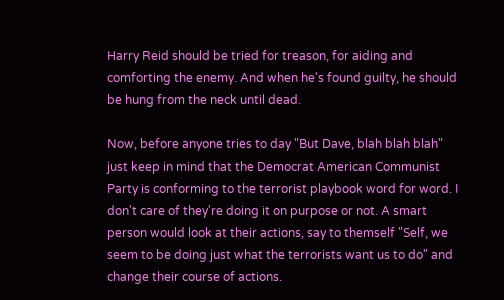Harry Reid should be tried for treason, for aiding and comforting the enemy. And when he's found guilty, he should be hung from the neck until dead.

Now, before anyone tries to day "But Dave, blah blah blah" just keep in mind that the Democrat American Communist Party is conforming to the terrorist playbook word for word. I don't care of they're doing it on purpose or not. A smart person would look at their actions, say to themself "Self, we seem to be doing just what the terrorists want us to do" and change their course of actions.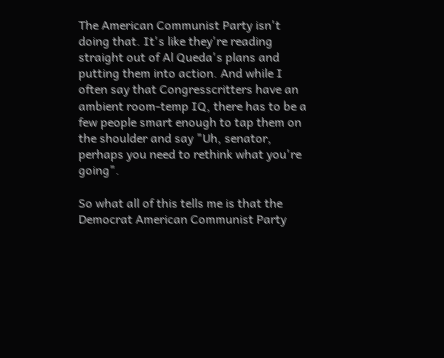The American Communist Party isn't doing that. It's like they're reading straight out of Al Queda's plans and putting them into action. And while I often say that Congresscritters have an ambient room-temp IQ, there has to be a few people smart enough to tap them on the shoulder and say "Uh, senator, perhaps you need to rethink what you're going".

So what all of this tells me is that the Democrat American Communist Party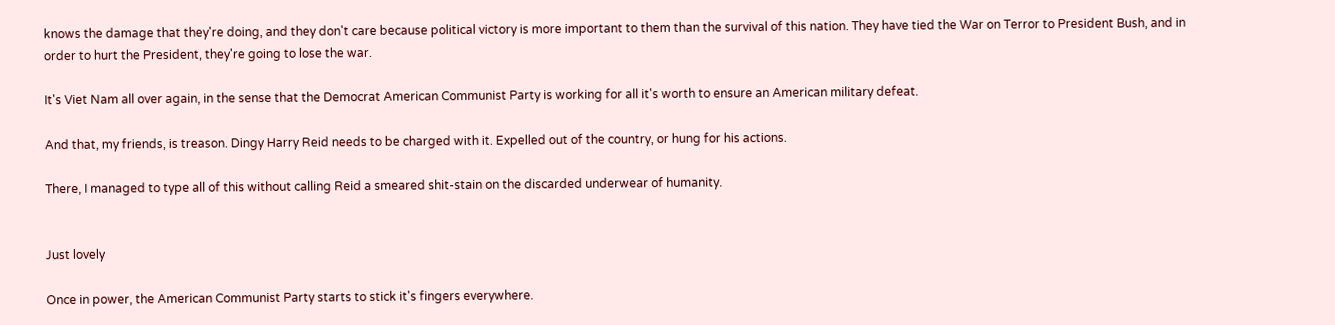knows the damage that they're doing, and they don't care because political victory is more important to them than the survival of this nation. They have tied the War on Terror to President Bush, and in order to hurt the President, they're going to lose the war.

It's Viet Nam all over again, in the sense that the Democrat American Communist Party is working for all it's worth to ensure an American military defeat.

And that, my friends, is treason. Dingy Harry Reid needs to be charged with it. Expelled out of the country, or hung for his actions.

There, I managed to type all of this without calling Reid a smeared shit-stain on the discarded underwear of humanity.


Just lovely

Once in power, the American Communist Party starts to stick it's fingers everywhere.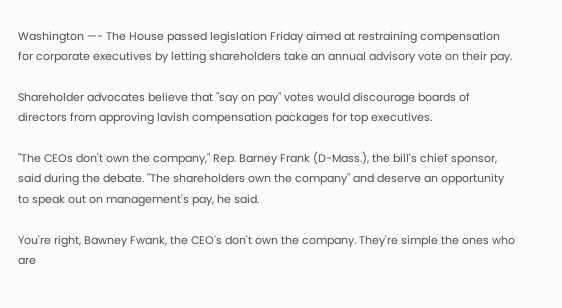Washington —- The House passed legislation Friday aimed at restraining compensation for corporate executives by letting shareholders take an annual advisory vote on their pay.

Shareholder advocates believe that "say on pay" votes would discourage boards of directors from approving lavish compensation packages for top executives.

"The CEOs don't own the company," Rep. Barney Frank (D-Mass.), the bill's chief sponsor, said during the debate. "The shareholders own the company" and deserve an opportunity to speak out on management's pay, he said.

You're right, Bawney Fwank, the CEO's don't own the company. They're simple the ones who are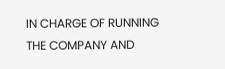IN CHARGE OF RUNNING THE COMPANY AND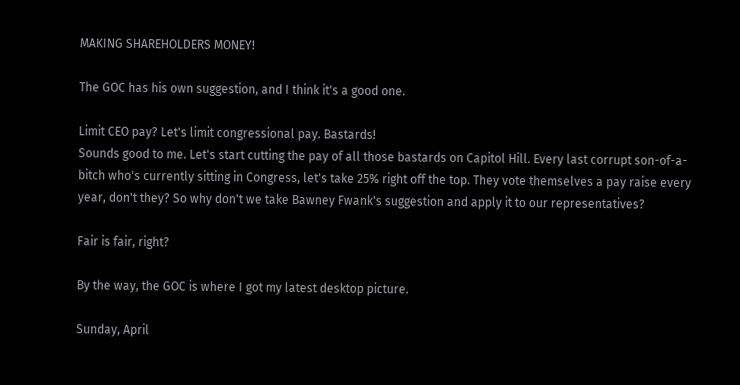MAKING SHAREHOLDERS MONEY!

The GOC has his own suggestion, and I think it's a good one.

Limit CEO pay? Let's limit congressional pay. Bastards!
Sounds good to me. Let's start cutting the pay of all those bastards on Capitol Hill. Every last corrupt son-of-a-bitch who's currently sitting in Congress, let's take 25% right off the top. They vote themselves a pay raise every year, don't they? So why don't we take Bawney Fwank's suggestion and apply it to our representatives?

Fair is fair, right?

By the way, the GOC is where I got my latest desktop picture.

Sunday, April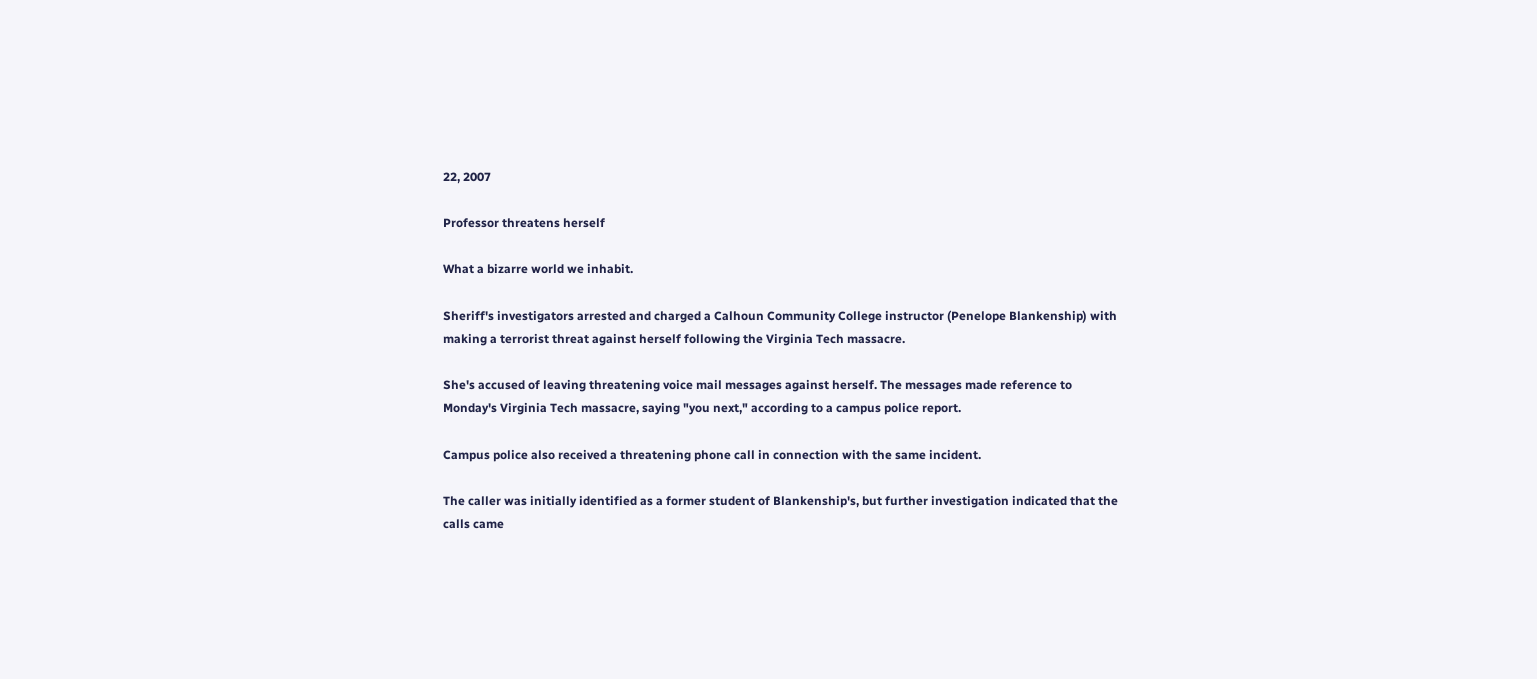22, 2007

Professor threatens herself

What a bizarre world we inhabit.

Sheriff's investigators arrested and charged a Calhoun Community College instructor (Penelope Blankenship) with making a terrorist threat against herself following the Virginia Tech massacre.

She's accused of leaving threatening voice mail messages against herself. The messages made reference to Monday's Virginia Tech massacre, saying "you next," according to a campus police report.

Campus police also received a threatening phone call in connection with the same incident.

The caller was initially identified as a former student of Blankenship's, but further investigation indicated that the calls came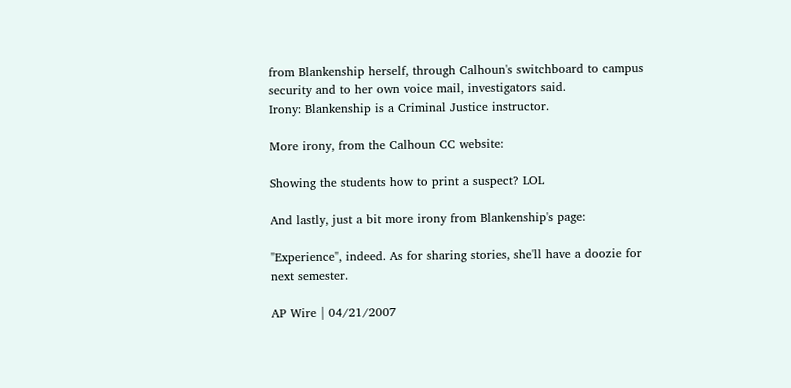from Blankenship herself, through Calhoun's switchboard to campus security and to her own voice mail, investigators said.
Irony: Blankenship is a Criminal Justice instructor.

More irony, from the Calhoun CC website:

Showing the students how to print a suspect? LOL

And lastly, just a bit more irony from Blankenship's page:

"Experience", indeed. As for sharing stories, she'll have a doozie for next semester.

AP Wire | 04/21/2007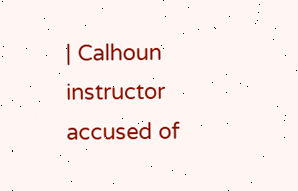| Calhoun instructor accused of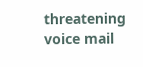threatening voice mail